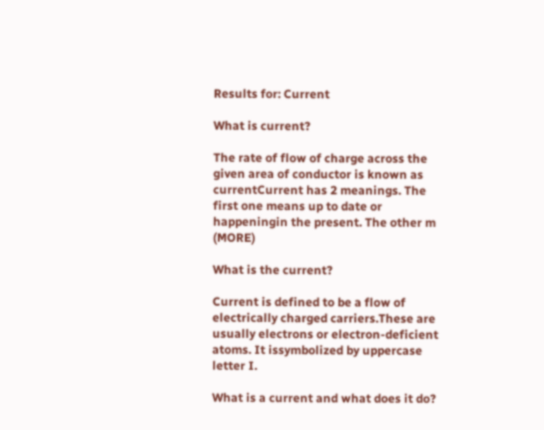Results for: Current

What is current?

The rate of flow of charge across the given area of conductor is known as currentCurrent has 2 meanings. The first one means up to date or happeningin the present. The other m (MORE)

What is the current?

Current is defined to be a flow of electrically charged carriers.These are usually electrons or electron-deficient atoms. It issymbolized by uppercase letter I.

What is a current and what does it do?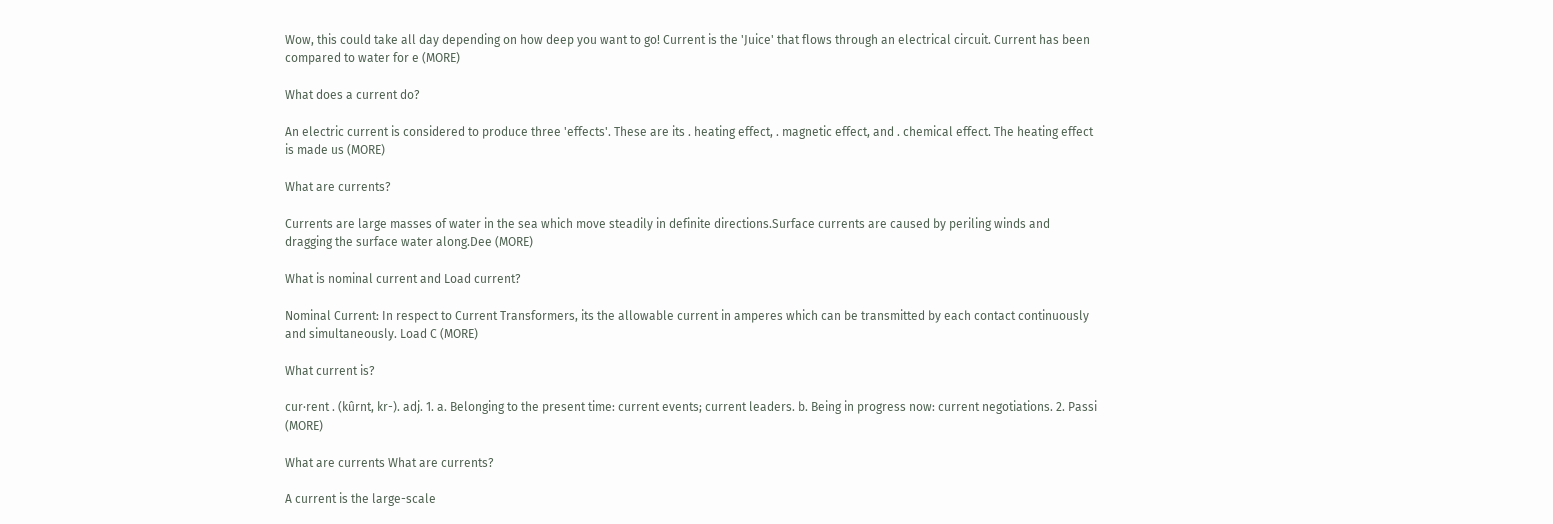Wow, this could take all day depending on how deep you want to go! Current is the 'Juice' that flows through an electrical circuit. Current has been compared to water for e (MORE)

What does a current do?

An electric current is considered to produce three 'effects'. These are its . heating effect, . magnetic effect, and . chemical effect. The heating effect is made us (MORE)

What are currents?

Currents are large masses of water in the sea which move steadily in definite directions.Surface currents are caused by periling winds and dragging the surface water along.Dee (MORE)

What is nominal current and Load current?

Nominal Current: In respect to Current Transformers, its the allowable current in amperes which can be transmitted by each contact continuously and simultaneously. Load C (MORE)

What current is?

cur·rent . (kûrnt, kr-). adj. 1. a. Belonging to the present time: current events; current leaders. b. Being in progress now: current negotiations. 2. Passi (MORE)

What are currents What are currents?

A current is the large-scale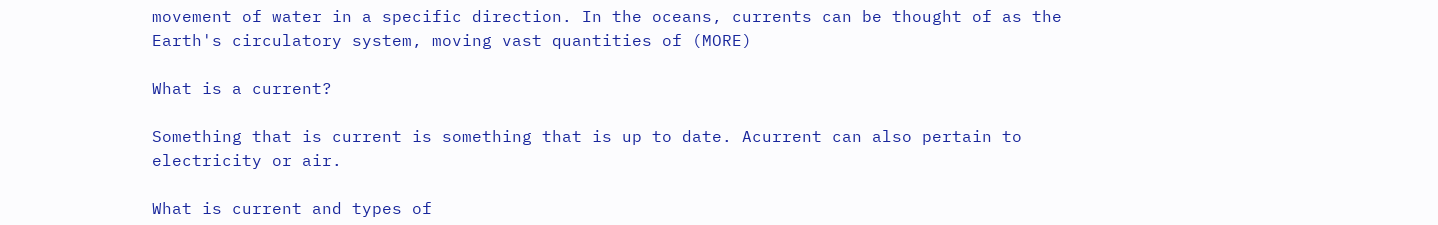movement of water in a specific direction. In the oceans, currents can be thought of as the Earth's circulatory system, moving vast quantities of (MORE)

What is a current?

Something that is current is something that is up to date. Acurrent can also pertain to electricity or air.

What is current and types of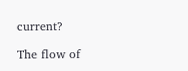current?

The flow of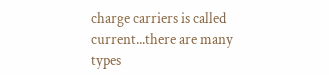charge carriers is called current...there are many types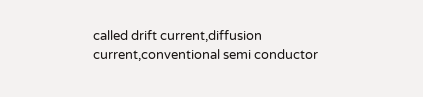called drift current,diffusion current,conventional semi conductor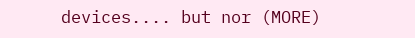devices.... but nor (MORE)